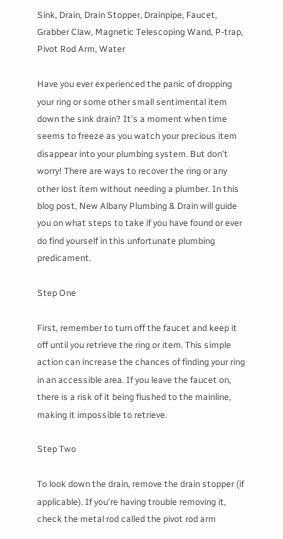Sink, Drain, Drain Stopper, Drainpipe, Faucet, Grabber Claw, Magnetic Telescoping Wand, P-trap, Pivot Rod Arm, Water

Have you ever experienced the panic of dropping your ring or some other small sentimental item down the sink drain? It’s a moment when time seems to freeze as you watch your precious item disappear into your plumbing system. But don’t worry! There are ways to recover the ring or any other lost item without needing a plumber. In this blog post, New Albany Plumbing & Drain will guide you on what steps to take if you have found or ever do find yourself in this unfortunate plumbing predicament.

Step One

First, remember to turn off the faucet and keep it off until you retrieve the ring or item. This simple action can increase the chances of finding your ring in an accessible area. If you leave the faucet on, there is a risk of it being flushed to the mainline, making it impossible to retrieve.

Step Two

To look down the drain, remove the drain stopper (if applicable). If you’re having trouble removing it, check the metal rod called the pivot rod arm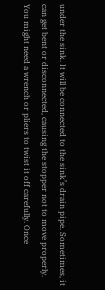under the sink. It will be connected to the sink’s drain pipe. Sometimes, it can get bent or disconnected, causing the stopper not to move properly. You might need a wrench or pliers to twist it off carefully. Once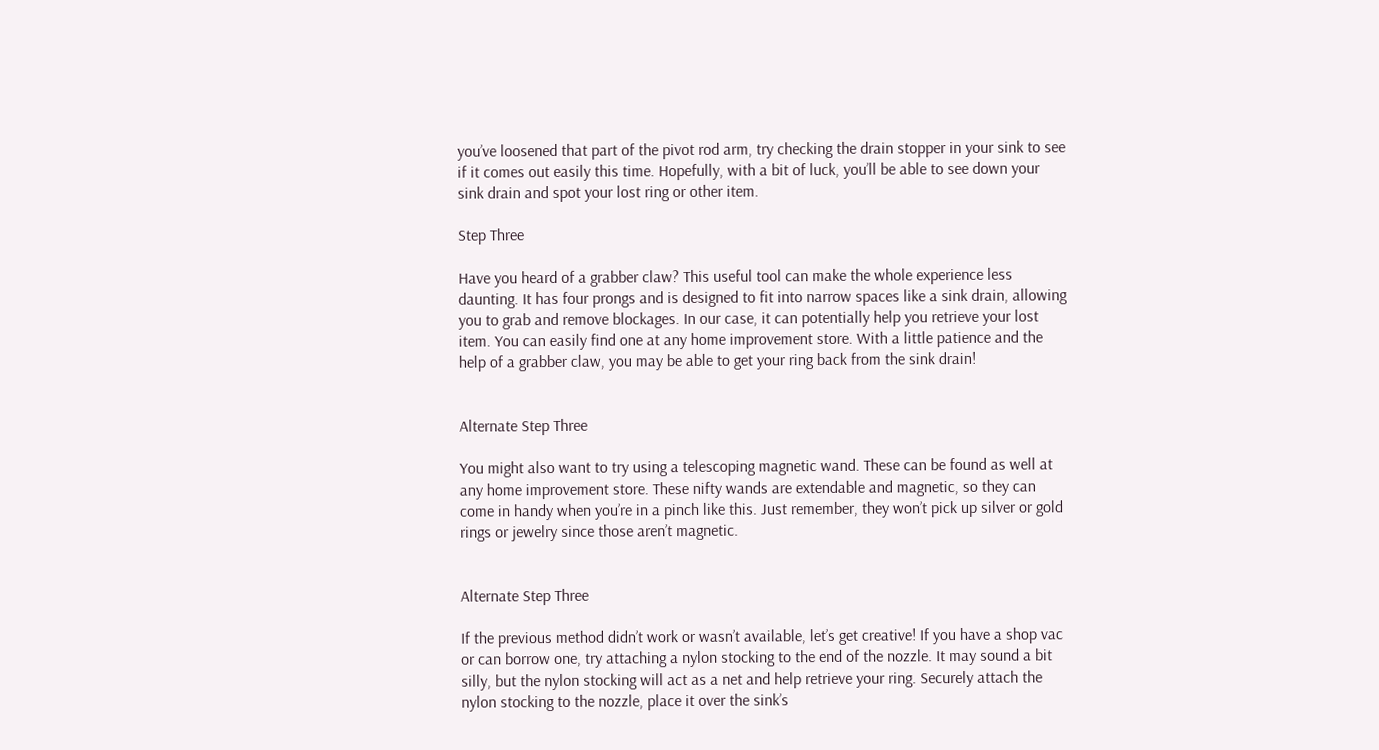you’ve loosened that part of the pivot rod arm, try checking the drain stopper in your sink to see if it comes out easily this time. Hopefully, with a bit of luck, you’ll be able to see down your sink drain and spot your lost ring or other item.

Step Three

Have you heard of a grabber claw? This useful tool can make the whole experience less daunting. It has four prongs and is designed to fit into narrow spaces like a sink drain, allowing you to grab and remove blockages. In our case, it can potentially help you retrieve your lost item. You can easily find one at any home improvement store. With a little patience and the help of a grabber claw, you may be able to get your ring back from the sink drain!


Alternate Step Three

You might also want to try using a telescoping magnetic wand. These can be found as well at any home improvement store. These nifty wands are extendable and magnetic, so they can come in handy when you’re in a pinch like this. Just remember, they won’t pick up silver or gold rings or jewelry since those aren’t magnetic.


Alternate Step Three

If the previous method didn’t work or wasn’t available, let’s get creative! If you have a shop vac or can borrow one, try attaching a nylon stocking to the end of the nozzle. It may sound a bit silly, but the nylon stocking will act as a net and help retrieve your ring. Securely attach the nylon stocking to the nozzle, place it over the sink’s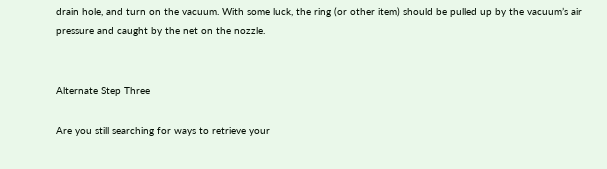drain hole, and turn on the vacuum. With some luck, the ring (or other item) should be pulled up by the vacuum’s air pressure and caught by the net on the nozzle.


Alternate Step Three

Are you still searching for ways to retrieve your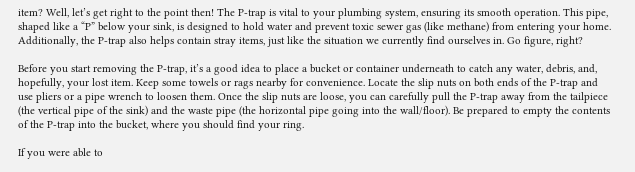item? Well, let’s get right to the point then! The P-trap is vital to your plumbing system, ensuring its smooth operation. This pipe, shaped like a “P” below your sink, is designed to hold water and prevent toxic sewer gas (like methane) from entering your home. Additionally, the P-trap also helps contain stray items, just like the situation we currently find ourselves in. Go figure, right?

Before you start removing the P-trap, it’s a good idea to place a bucket or container underneath to catch any water, debris, and, hopefully, your lost item. Keep some towels or rags nearby for convenience. Locate the slip nuts on both ends of the P-trap and use pliers or a pipe wrench to loosen them. Once the slip nuts are loose, you can carefully pull the P-trap away from the tailpiece (the vertical pipe of the sink) and the waste pipe (the horizontal pipe going into the wall/floor). Be prepared to empty the contents of the P-trap into the bucket, where you should find your ring.

If you were able to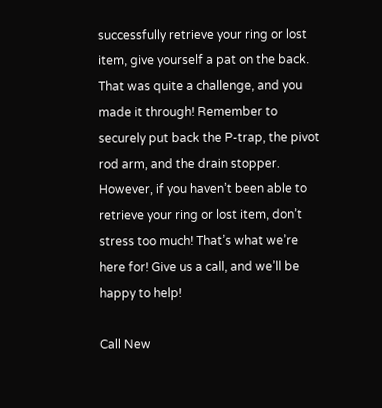successfully retrieve your ring or lost item, give yourself a pat on the back. That was quite a challenge, and you made it through! Remember to securely put back the P-trap, the pivot rod arm, and the drain stopper. However, if you haven’t been able to retrieve your ring or lost item, don’t stress too much! That’s what we’re here for! Give us a call, and we’ll be happy to help!

Call New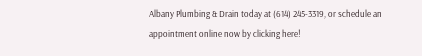Albany Plumbing & Drain today at (614) 245-3319, or schedule an appointment online now by clicking here!